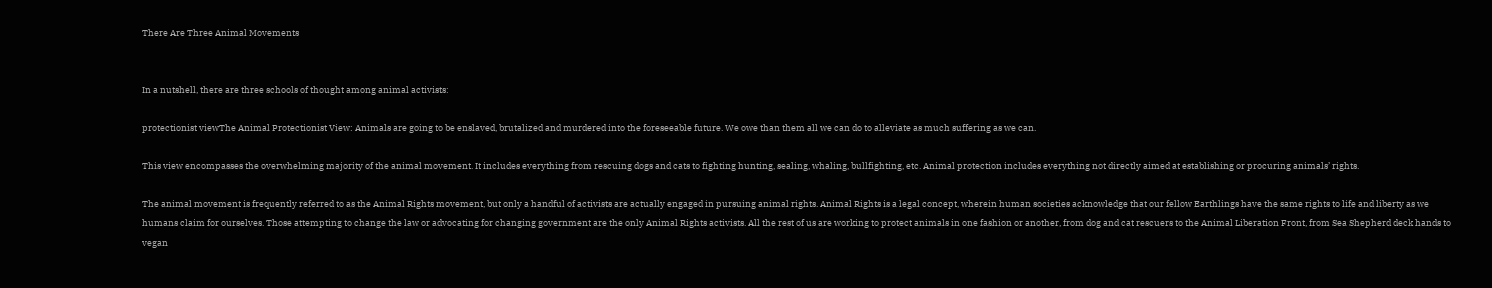There Are Three Animal Movements


In a nutshell, there are three schools of thought among animal activists:

protectionist viewThe Animal Protectionist View: Animals are going to be enslaved, brutalized and murdered into the foreseeable future. We owe than them all we can do to alleviate as much suffering as we can.

This view encompasses the overwhelming majority of the animal movement. It includes everything from rescuing dogs and cats to fighting hunting, sealing, whaling, bullfighting, etc. Animal protection includes everything not directly aimed at establishing or procuring animals’ rights.

The animal movement is frequently referred to as the Animal Rights movement, but only a handful of activists are actually engaged in pursuing animal rights. Animal Rights is a legal concept, wherein human societies acknowledge that our fellow Earthlings have the same rights to life and liberty as we humans claim for ourselves. Those attempting to change the law or advocating for changing government are the only Animal Rights activists. All the rest of us are working to protect animals in one fashion or another, from dog and cat rescuers to the Animal Liberation Front, from Sea Shepherd deck hands to vegan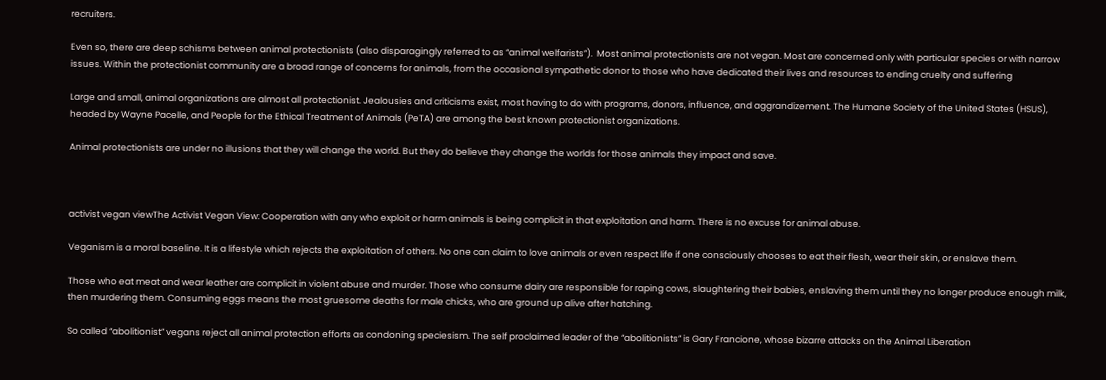recruiters.

Even so, there are deep schisms between animal protectionists (also disparagingly referred to as “animal welfarists”).  Most animal protectionists are not vegan. Most are concerned only with particular species or with narrow issues. Within the protectionist community are a broad range of concerns for animals, from the occasional sympathetic donor to those who have dedicated their lives and resources to ending cruelty and suffering

Large and small, animal organizations are almost all protectionist. Jealousies and criticisms exist, most having to do with programs, donors, influence, and aggrandizement. The Humane Society of the United States (HSUS), headed by Wayne Pacelle, and People for the Ethical Treatment of Animals (PeTA) are among the best known protectionist organizations.

Animal protectionists are under no illusions that they will change the world. But they do believe they change the worlds for those animals they impact and save.



activist vegan viewThe Activist Vegan View: Cooperation with any who exploit or harm animals is being complicit in that exploitation and harm. There is no excuse for animal abuse.

Veganism is a moral baseline. It is a lifestyle which rejects the exploitation of others. No one can claim to love animals or even respect life if one consciously chooses to eat their flesh, wear their skin, or enslave them.

Those who eat meat and wear leather are complicit in violent abuse and murder. Those who consume dairy are responsible for raping cows, slaughtering their babies, enslaving them until they no longer produce enough milk, then murdering them. Consuming eggs means the most gruesome deaths for male chicks, who are ground up alive after hatching.

So called “abolitionist” vegans reject all animal protection efforts as condoning speciesism. The self proclaimed leader of the “abolitionists” is Gary Francione, whose bizarre attacks on the Animal Liberation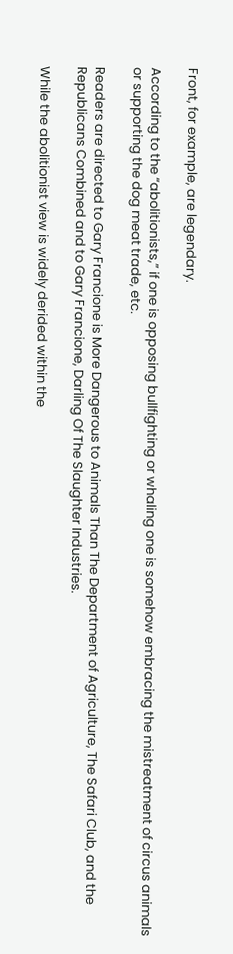Front, for example, are legendary.

According to the “abolitionists,” if one is opposing bullfighting or whaling one is somehow embracing the mistreatment of circus animals or supporting the dog meat trade, etc.

Readers are directed to Gary Francione is More Dangerous to Animals Than The Department of Agriculture, The Safari Club, and the Republicans Combined and to Gary Francione, Darling Of The Slaughter Industries.

While the abolitionist view is widely derided within the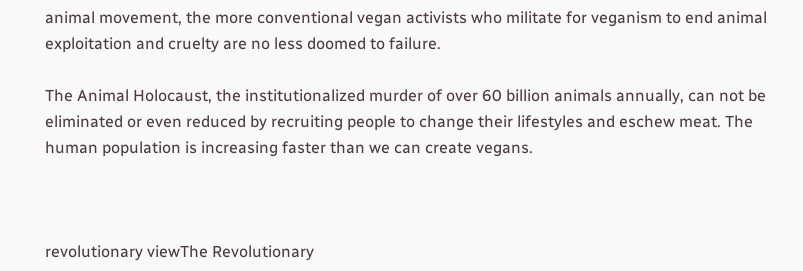animal movement, the more conventional vegan activists who militate for veganism to end animal exploitation and cruelty are no less doomed to failure.

The Animal Holocaust, the institutionalized murder of over 60 billion animals annually, can not be eliminated or even reduced by recruiting people to change their lifestyles and eschew meat. The human population is increasing faster than we can create vegans.



revolutionary viewThe Revolutionary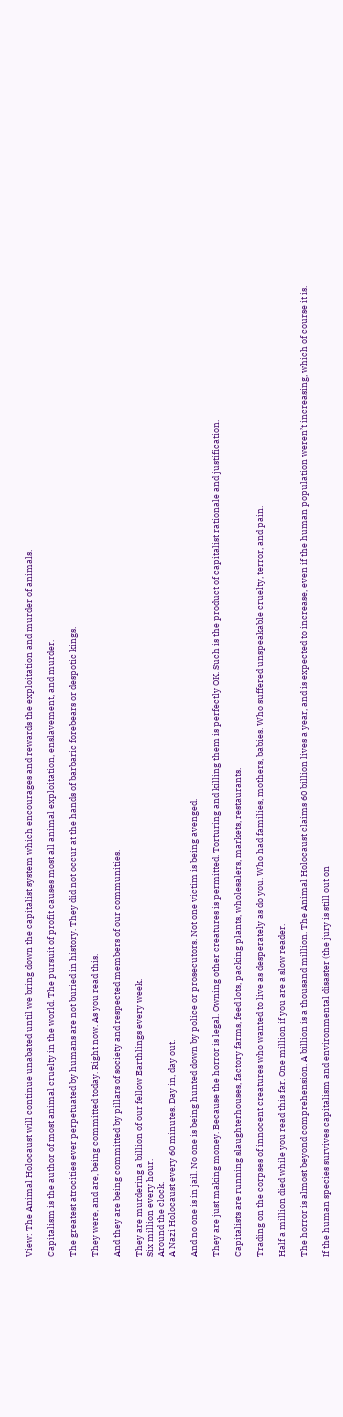View: The Animal Holocaust will continue unabated until we bring down the capitalist system which encourages and rewards the exploitation and murder of animals.

Capitalism is the author of most animal cruelty in the world. The pursuit of profit causes most all animal exploitation, enslavement, and murder.

The greatest atrocities ever perpetuated by humans are not buried in history. They did not occur at the hands of barbaric forebears or despotic kings.

They were, and are, being committed today. Right now. As you read this.

And they are being committed by pillars of society and respected members of our communities.

They are murdering a billion of our fellow Earthlings every week.
Six million every hour.
Around the clock.
A Nazi Holocaust every 60 minutes. Day in, day out.

And no one is in jail. No one is being hunted down by police or prosecutors. Not one victim is being avenged.

They are just making money. Because the horror is legal. Owning other creatures is permitted. Torturing and killing them is perfectly OK. Such is the product of capitalist rationale and justification.

Capitalists are running slaughterhouses, factory farms, feed lots, packing plants, wholesalers, markets, restaurants.

Trading on the corpses of innocent creatures who wanted to live as desperately as do you. Who had families, mothers, babies. Who suffered unspeakable cruelty, terror, and pain.

Half a million died while you read this far. One million if you are a slow reader.

The horror is almost beyond comprehension. A billion is a thousand million. The Animal Holocaust claims 60 billion lives a year, and is expected to increase, even if the human population weren’t increasing, which of course it is.

If the human species survives capitalism and environmental disaster (the jury is still out on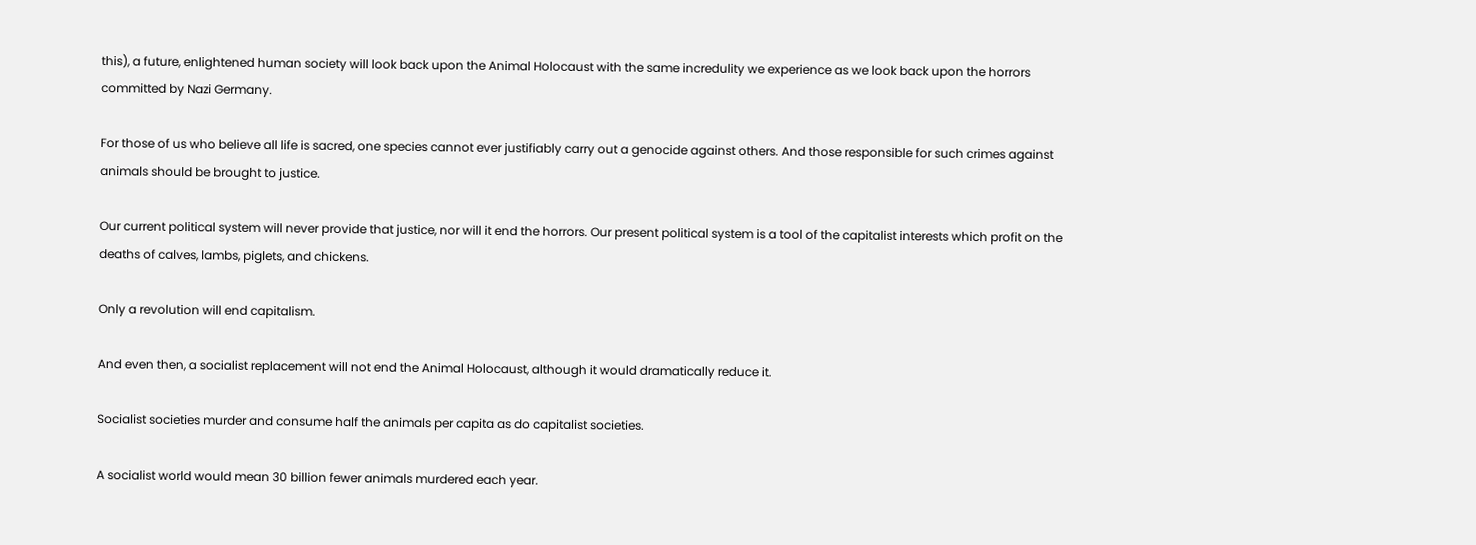this), a future, enlightened human society will look back upon the Animal Holocaust with the same incredulity we experience as we look back upon the horrors committed by Nazi Germany.

For those of us who believe all life is sacred, one species cannot ever justifiably carry out a genocide against others. And those responsible for such crimes against animals should be brought to justice.

Our current political system will never provide that justice, nor will it end the horrors. Our present political system is a tool of the capitalist interests which profit on the deaths of calves, lambs, piglets, and chickens.

Only a revolution will end capitalism.

And even then, a socialist replacement will not end the Animal Holocaust, although it would dramatically reduce it.

Socialist societies murder and consume half the animals per capita as do capitalist societies.

A socialist world would mean 30 billion fewer animals murdered each year.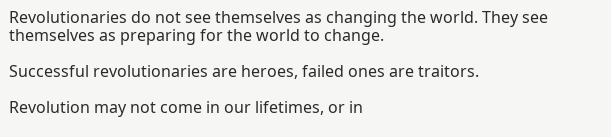Revolutionaries do not see themselves as changing the world. They see themselves as preparing for the world to change.

Successful revolutionaries are heroes, failed ones are traitors.

Revolution may not come in our lifetimes, or in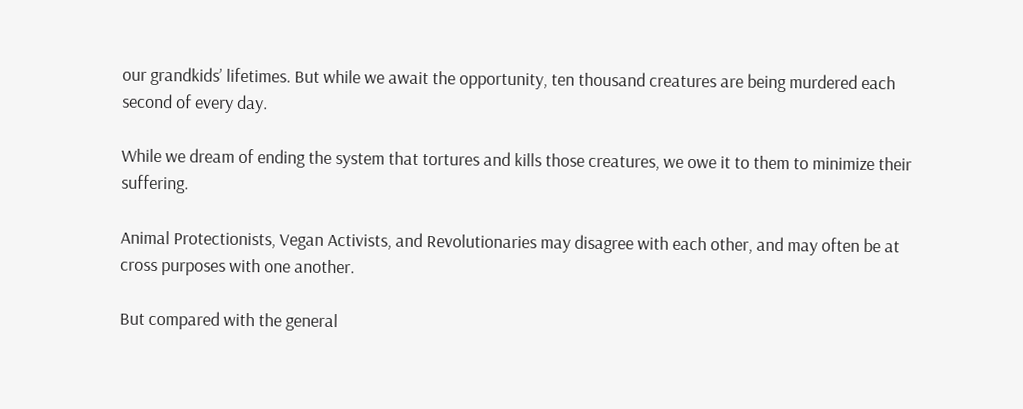our grandkids’ lifetimes. But while we await the opportunity, ten thousand creatures are being murdered each second of every day.

While we dream of ending the system that tortures and kills those creatures, we owe it to them to minimize their suffering.

Animal Protectionists, Vegan Activists, and Revolutionaries may disagree with each other, and may often be at cross purposes with one another.

But compared with the general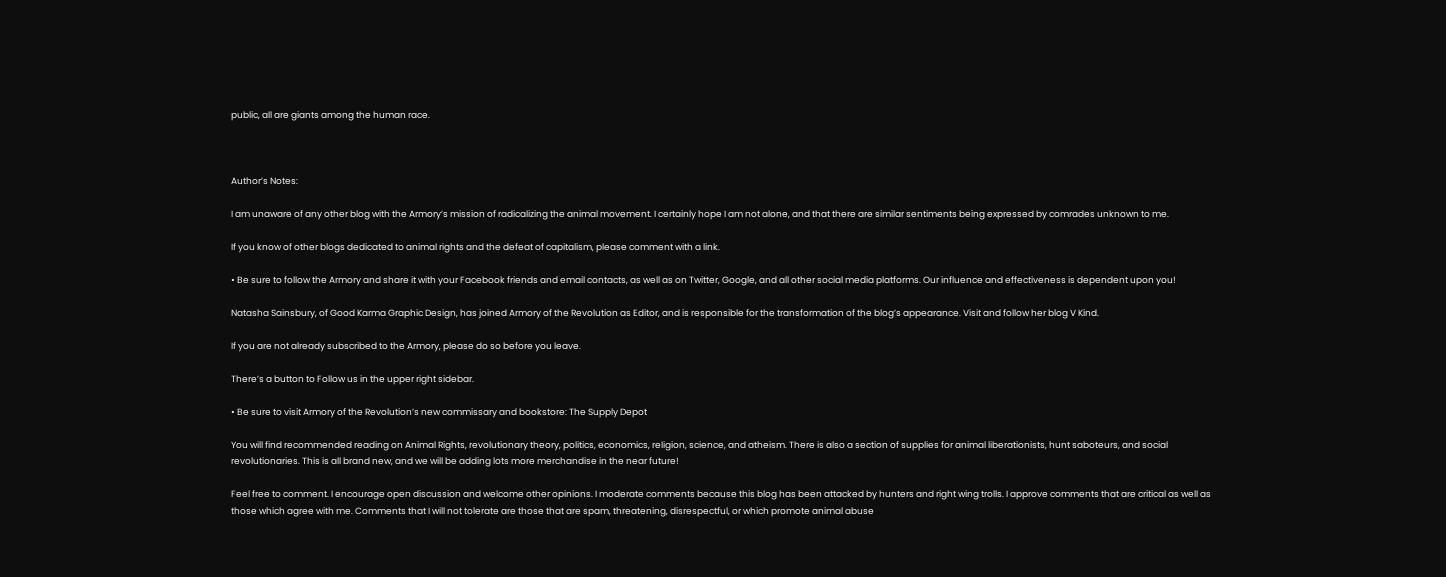public, all are giants among the human race.



Author’s Notes:

I am unaware of any other blog with the Armory’s mission of radicalizing the animal movement. I certainly hope I am not alone, and that there are similar sentiments being expressed by comrades unknown to me.

If you know of other blogs dedicated to animal rights and the defeat of capitalism, please comment with a link.

• Be sure to follow the Armory and share it with your Facebook friends and email contacts, as well as on Twitter, Google, and all other social media platforms. Our influence and effectiveness is dependent upon you!

Natasha Sainsbury, of Good Karma Graphic Design, has joined Armory of the Revolution as Editor, and is responsible for the transformation of the blog’s appearance. Visit and follow her blog V Kind.

If you are not already subscribed to the Armory, please do so before you leave.

There’s a button to Follow us in the upper right sidebar.

• Be sure to visit Armory of the Revolution’s new commissary and bookstore: The Supply Depot

You will find recommended reading on Animal Rights, revolutionary theory, politics, economics, religion, science, and atheism. There is also a section of supplies for animal liberationists, hunt saboteurs, and social revolutionaries. This is all brand new, and we will be adding lots more merchandise in the near future!

Feel free to comment. I encourage open discussion and welcome other opinions. I moderate comments because this blog has been attacked by hunters and right wing trolls. I approve comments that are critical as well as those which agree with me. Comments that I will not tolerate are those that are spam, threatening, disrespectful, or which promote animal abuse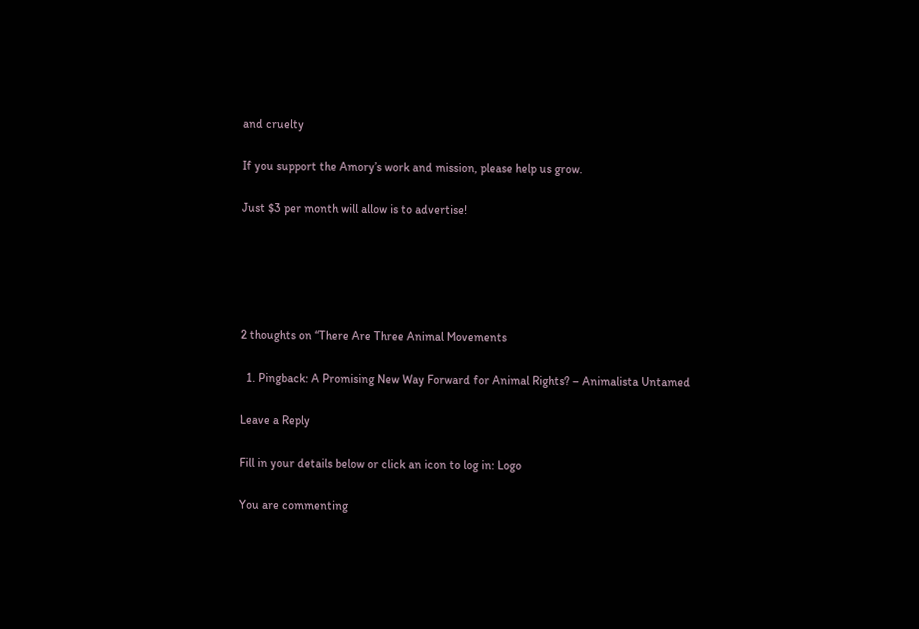and cruelty

If you support the Amory’s work and mission, please help us grow.

Just $3 per month will allow is to advertise!





2 thoughts on “There Are Three Animal Movements

  1. Pingback: A Promising New Way Forward for Animal Rights? – Animalista Untamed

Leave a Reply

Fill in your details below or click an icon to log in: Logo

You are commenting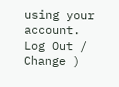using your account. Log Out /  Change )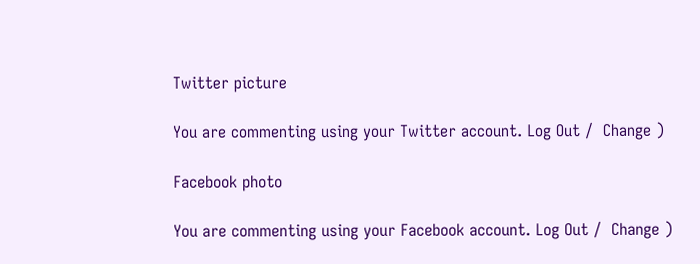Twitter picture

You are commenting using your Twitter account. Log Out /  Change )

Facebook photo

You are commenting using your Facebook account. Log Out /  Change )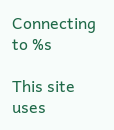Connecting to %s

This site uses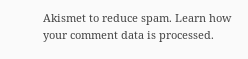Akismet to reduce spam. Learn how your comment data is processed.